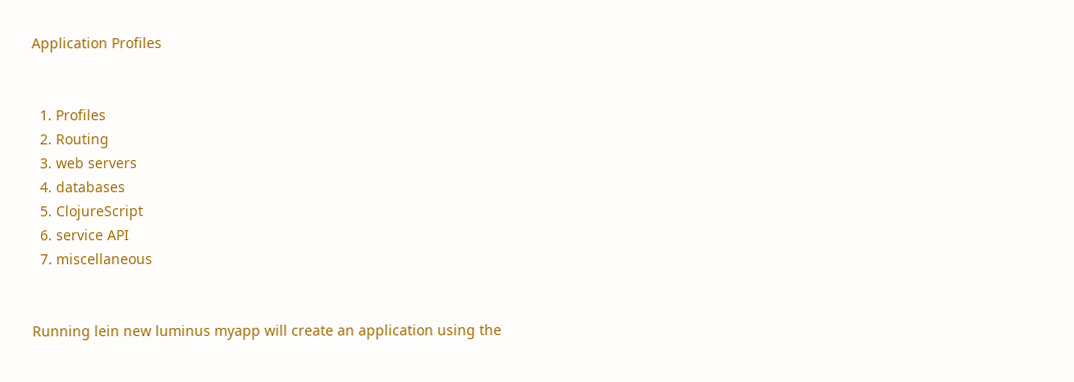Application Profiles


  1. Profiles
  2. Routing
  3. web servers
  4. databases
  5. ClojureScript
  6. service API
  7. miscellaneous


Running lein new luminus myapp will create an application using the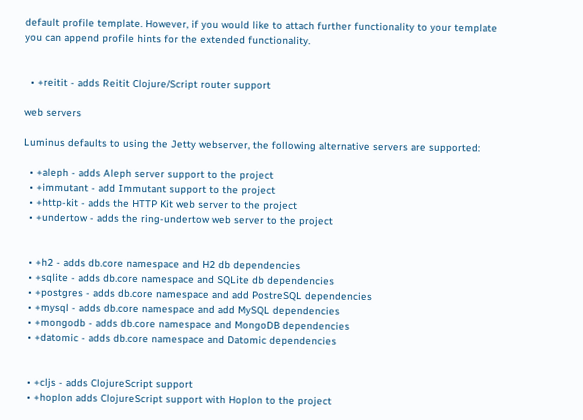default profile template. However, if you would like to attach further functionality to your template you can append profile hints for the extended functionality.


  • +reitit - adds Reitit Clojure/Script router support

web servers

Luminus defaults to using the Jetty webserver, the following alternative servers are supported:

  • +aleph - adds Aleph server support to the project
  • +immutant - add Immutant support to the project
  • +http-kit - adds the HTTP Kit web server to the project
  • +undertow - adds the ring-undertow web server to the project


  • +h2 - adds db.core namespace and H2 db dependencies
  • +sqlite - adds db.core namespace and SQLite db dependencies
  • +postgres - adds db.core namespace and add PostreSQL dependencies
  • +mysql - adds db.core namespace and add MySQL dependencies
  • +mongodb - adds db.core namespace and MongoDB dependencies
  • +datomic - adds db.core namespace and Datomic dependencies


  • +cljs - adds ClojureScript support
  • +hoplon adds ClojureScript support with Hoplon to the project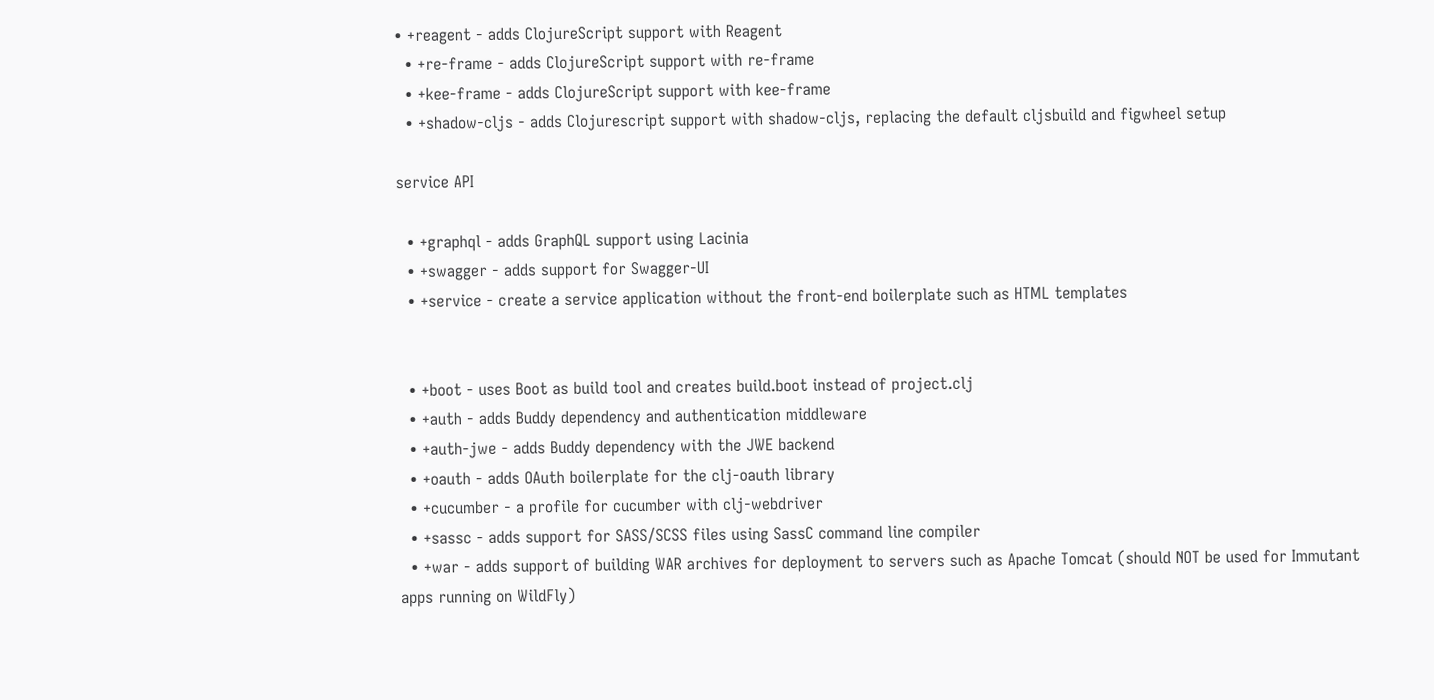• +reagent - adds ClojureScript support with Reagent
  • +re-frame - adds ClojureScript support with re-frame
  • +kee-frame - adds ClojureScript support with kee-frame
  • +shadow-cljs - adds Clojurescript support with shadow-cljs, replacing the default cljsbuild and figwheel setup

service API

  • +graphql - adds GraphQL support using Lacinia
  • +swagger - adds support for Swagger-UI
  • +service - create a service application without the front-end boilerplate such as HTML templates


  • +boot - uses Boot as build tool and creates build.boot instead of project.clj
  • +auth - adds Buddy dependency and authentication middleware
  • +auth-jwe - adds Buddy dependency with the JWE backend
  • +oauth - adds OAuth boilerplate for the clj-oauth library
  • +cucumber - a profile for cucumber with clj-webdriver
  • +sassc - adds support for SASS/SCSS files using SassC command line compiler
  • +war - adds support of building WAR archives for deployment to servers such as Apache Tomcat (should NOT be used for Immutant apps running on WildFly)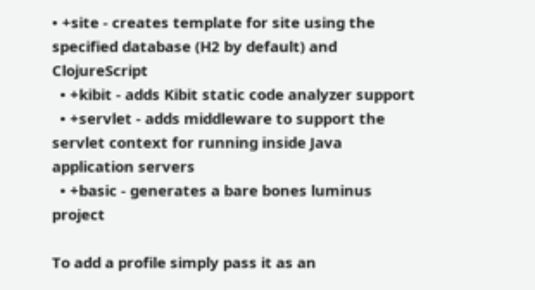• +site - creates template for site using the specified database (H2 by default) and ClojureScript
  • +kibit - adds Kibit static code analyzer support
  • +servlet - adds middleware to support the servlet context for running inside Java application servers
  • +basic - generates a bare bones luminus project

To add a profile simply pass it as an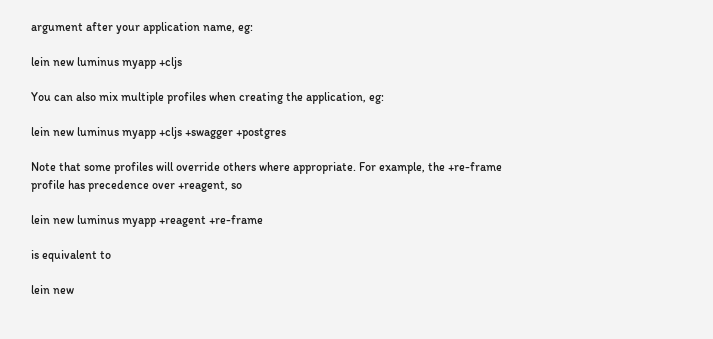argument after your application name, eg:

lein new luminus myapp +cljs

You can also mix multiple profiles when creating the application, eg:

lein new luminus myapp +cljs +swagger +postgres

Note that some profiles will override others where appropriate. For example, the +re-frame profile has precedence over +reagent, so

lein new luminus myapp +reagent +re-frame

is equivalent to

lein new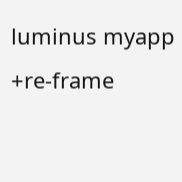luminus myapp +re-frame